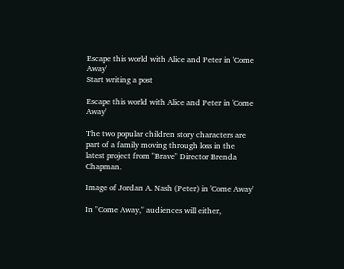Escape this world with Alice and Peter in 'Come Away'
Start writing a post

Escape this world with Alice and Peter in 'Come Away'

The two popular children story characters are part of a family moving through loss in the latest project from "Brave" Director Brenda Chapman.

Image of Jordan A. Nash (Peter) in 'Come Away'

In "Come Away," audiences will either,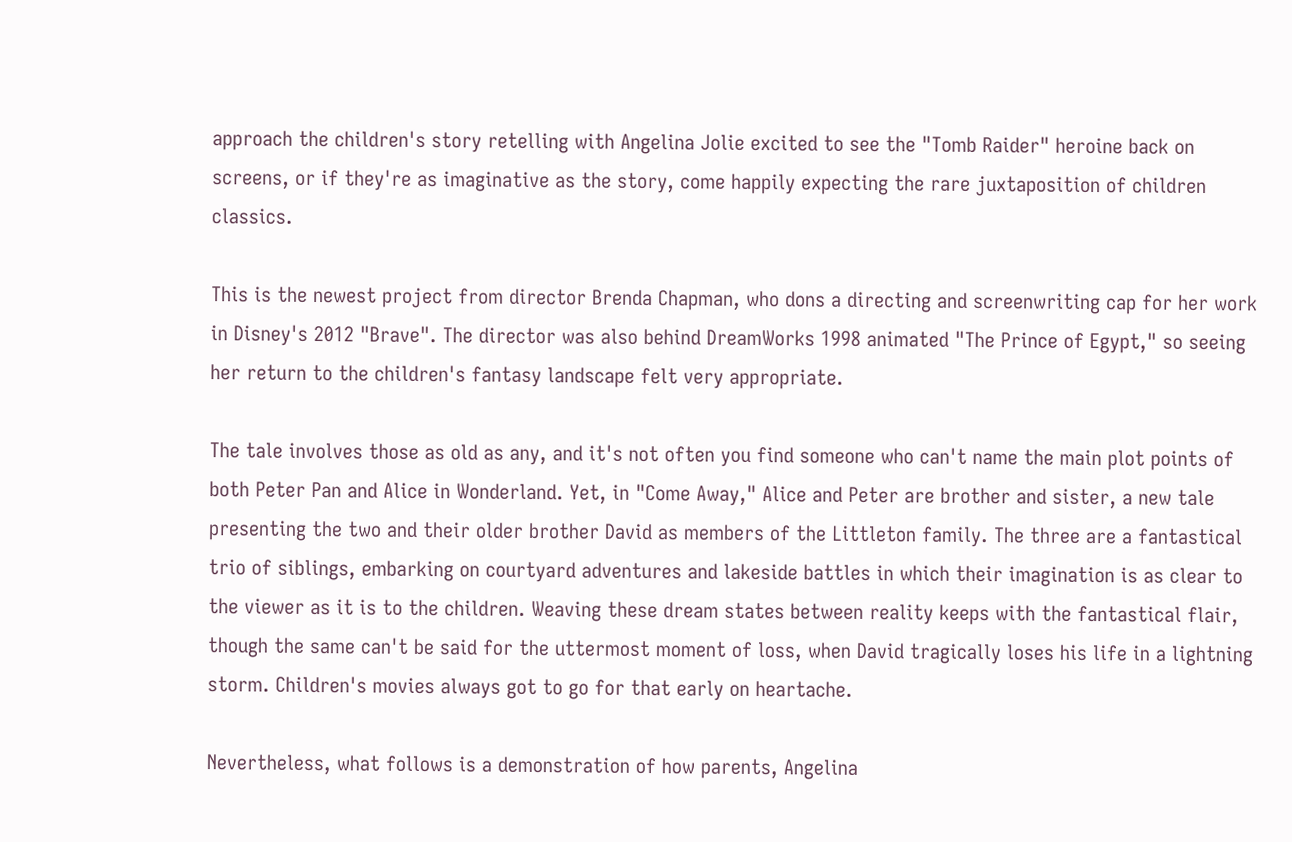approach the children's story retelling with Angelina Jolie excited to see the "Tomb Raider" heroine back on screens, or if they're as imaginative as the story, come happily expecting the rare juxtaposition of children classics.

This is the newest project from director Brenda Chapman, who dons a directing and screenwriting cap for her work in Disney's 2012 "Brave". The director was also behind DreamWorks 1998 animated "The Prince of Egypt," so seeing her return to the children's fantasy landscape felt very appropriate.

The tale involves those as old as any, and it's not often you find someone who can't name the main plot points of both Peter Pan and Alice in Wonderland. Yet, in "Come Away," Alice and Peter are brother and sister, a new tale presenting the two and their older brother David as members of the Littleton family. The three are a fantastical trio of siblings, embarking on courtyard adventures and lakeside battles in which their imagination is as clear to the viewer as it is to the children. Weaving these dream states between reality keeps with the fantastical flair, though the same can't be said for the uttermost moment of loss, when David tragically loses his life in a lightning storm. Children's movies always got to go for that early on heartache.

Nevertheless, what follows is a demonstration of how parents, Angelina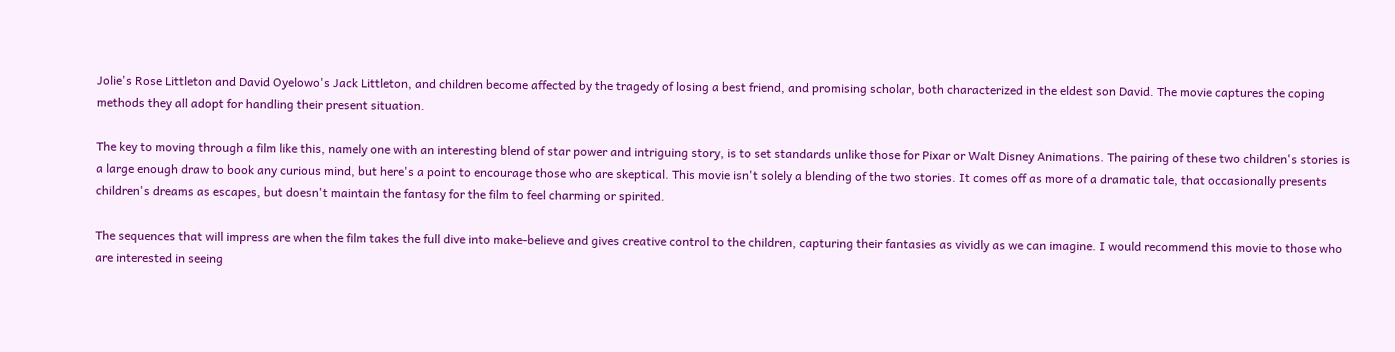Jolie's Rose Littleton and David Oyelowo's Jack Littleton, and children become affected by the tragedy of losing a best friend, and promising scholar, both characterized in the eldest son David. The movie captures the coping methods they all adopt for handling their present situation.

The key to moving through a film like this, namely one with an interesting blend of star power and intriguing story, is to set standards unlike those for Pixar or Walt Disney Animations. The pairing of these two children's stories is a large enough draw to book any curious mind, but here's a point to encourage those who are skeptical. This movie isn't solely a blending of the two stories. It comes off as more of a dramatic tale, that occasionally presents children's dreams as escapes, but doesn't maintain the fantasy for the film to feel charming or spirited.

The sequences that will impress are when the film takes the full dive into make-believe and gives creative control to the children, capturing their fantasies as vividly as we can imagine. I would recommend this movie to those who are interested in seeing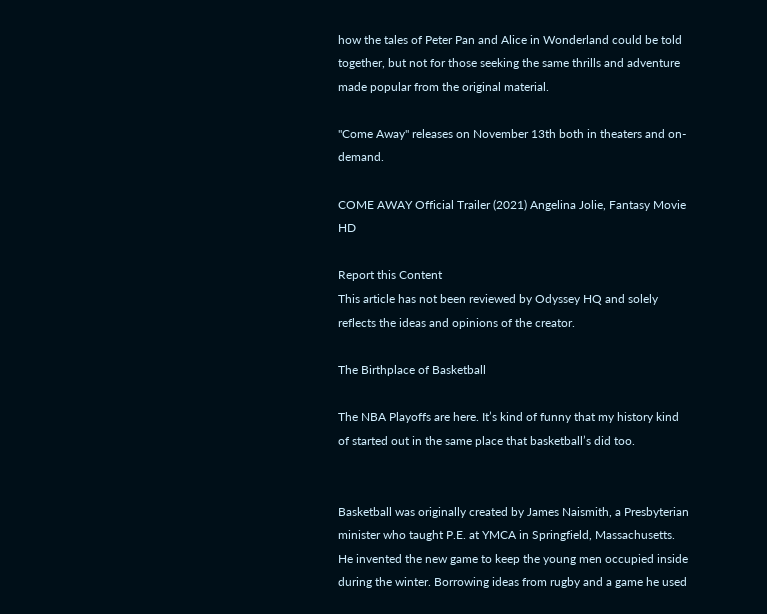how the tales of Peter Pan and Alice in Wonderland could be told together, but not for those seeking the same thrills and adventure made popular from the original material.

"Come Away" releases on November 13th both in theaters and on-demand.

COME AWAY Official Trailer (2021) Angelina Jolie, Fantasy Movie HD

Report this Content
This article has not been reviewed by Odyssey HQ and solely reflects the ideas and opinions of the creator.

The Birthplace of Basketball

The NBA Playoffs are here. It’s kind of funny that my history kind of started out in the same place that basketball’s did too.


Basketball was originally created by James Naismith, a Presbyterian minister who taught P.E. at YMCA in Springfield, Massachusetts. He invented the new game to keep the young men occupied inside during the winter. Borrowing ideas from rugby and a game he used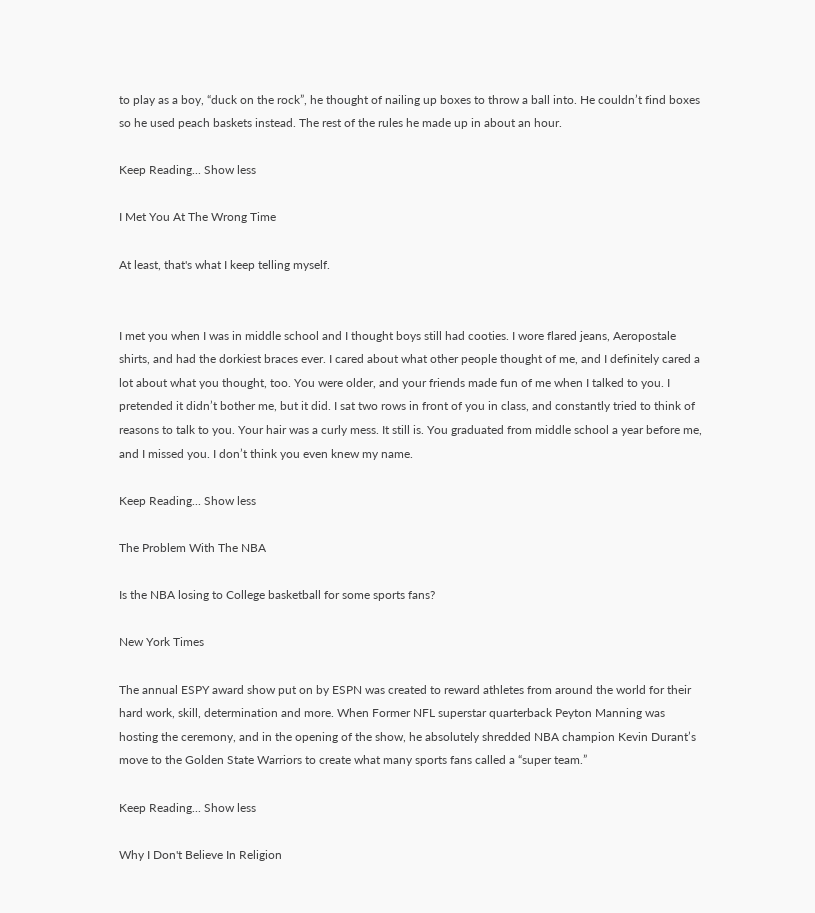to play as a boy, “duck on the rock”, he thought of nailing up boxes to throw a ball into. He couldn’t find boxes so he used peach baskets instead. The rest of the rules he made up in about an hour.

Keep Reading... Show less

I Met You At The Wrong Time

At least, that's what I keep telling myself.


I met you when I was in middle school and I thought boys still had cooties. I wore flared jeans, Aeropostale shirts, and had the dorkiest braces ever. I cared about what other people thought of me, and I definitely cared a lot about what you thought, too. You were older, and your friends made fun of me when I talked to you. I pretended it didn’t bother me, but it did. I sat two rows in front of you in class, and constantly tried to think of reasons to talk to you. Your hair was a curly mess. It still is. You graduated from middle school a year before me, and I missed you. I don’t think you even knew my name.

Keep Reading... Show less

The Problem With The NBA

Is the NBA losing to College basketball for some sports fans?

New York Times

The annual ESPY award show put on by ESPN was created to reward athletes from around the world for their hard work, skill, determination and more. When Former NFL superstar quarterback Peyton Manning was hosting the ceremony, and in the opening of the show, he absolutely shredded NBA champion Kevin Durant’s move to the Golden State Warriors to create what many sports fans called a “super team.”

Keep Reading... Show less

Why I Don't Believe In Religion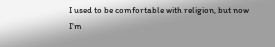I used to be comfortable with religion, but now I'm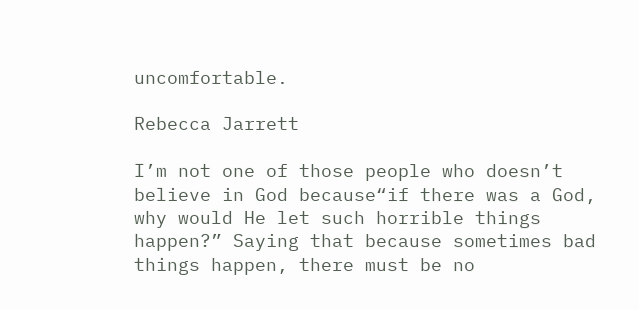uncomfortable.

Rebecca Jarrett

I’m not one of those people who doesn’t believe in God because“if there was a God, why would He let such horrible things happen?” Saying that because sometimes bad things happen, there must be no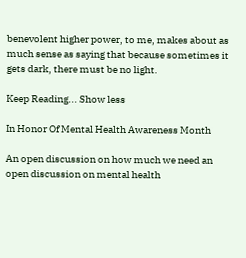benevolent higher power, to me, makes about as much sense as saying that because sometimes it gets dark, there must be no light.

Keep Reading... Show less

In Honor Of Mental Health Awareness Month

An open discussion on how much we need an open discussion on mental health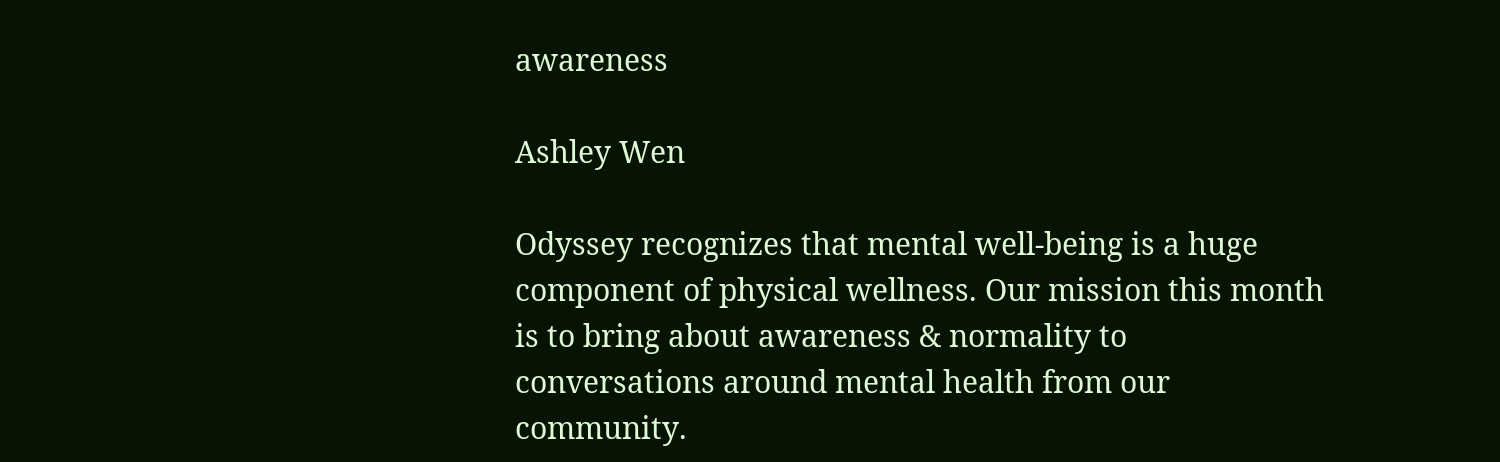awareness

Ashley Wen

Odyssey recognizes that mental well-being is a huge component of physical wellness. Our mission this month is to bring about awareness & normality to conversations around mental health from our community.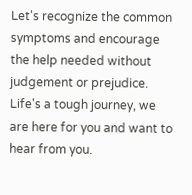Let's recognize the common symptoms and encourage the help needed without judgement or prejudice. Life's a tough journey, we are here for you and want to hear from you.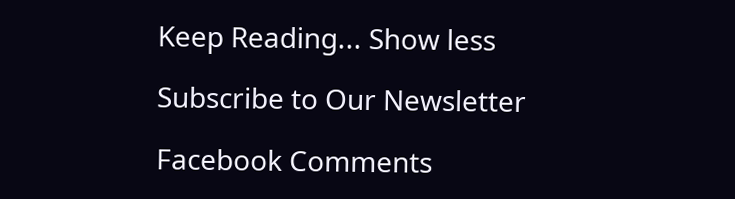Keep Reading... Show less

Subscribe to Our Newsletter

Facebook Comments